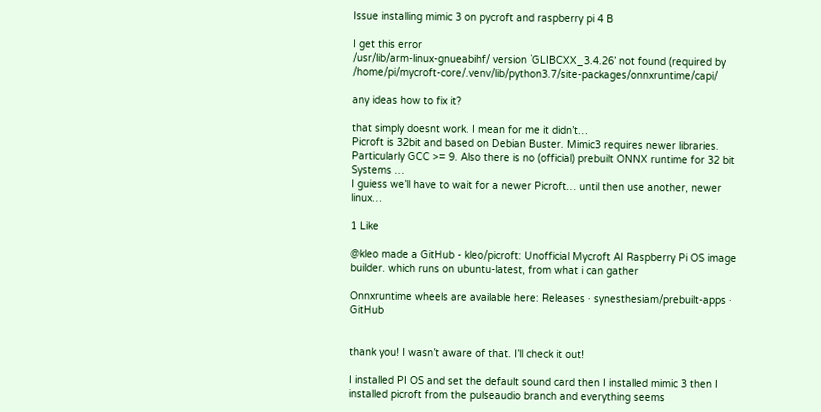Issue installing mimic 3 on pycroft and raspberry pi 4 B

I get this error
/usr/lib/arm-linux-gnueabihf/ version `GLIBCXX_3.4.26’ not found (required by /home/pi/mycroft-core/.venv/lib/python3.7/site-packages/onnxruntime/capi/

any ideas how to fix it?

that simply doesnt work. I mean for me it didn’t…
Picroft is 32bit and based on Debian Buster. Mimic3 requires newer libraries. Particularly GCC >= 9. Also there is no (official) prebuilt ONNX runtime for 32 bit Systems …
I guiess we’ll have to wait for a newer Picroft… until then use another, newer linux…

1 Like

@kleo made a GitHub - kleo/picroft: Unofficial Mycroft AI Raspberry Pi OS image builder. which runs on ubuntu-latest, from what i can gather

Onnxruntime wheels are available here: Releases · synesthesiam/prebuilt-apps · GitHub


thank you! I wasn’t aware of that. I’ll check it out!

I installed PI OS and set the default sound card then I installed mimic 3 then I installed picroft from the pulseaudio branch and everything seems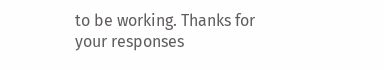to be working. Thanks for your responses